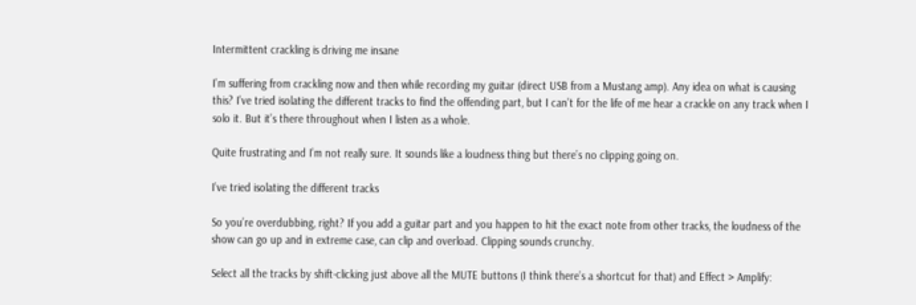Intermittent crackling is driving me insane

I’m suffering from crackling now and then while recording my guitar (direct USB from a Mustang amp). Any idea on what is causing this? I’ve tried isolating the different tracks to find the offending part, but I can’t for the life of me hear a crackle on any track when I solo it. But it’s there throughout when I listen as a whole.

Quite frustrating and I’m not really sure. It sounds like a loudness thing but there’s no clipping going on.

I’ve tried isolating the different tracks

So you’re overdubbing, right? If you add a guitar part and you happen to hit the exact note from other tracks, the loudness of the show can go up and in extreme case, can clip and overload. Clipping sounds crunchy.

Select all the tracks by shift-clicking just above all the MUTE buttons (I think there’s a shortcut for that) and Effect > Amplify: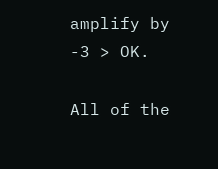amplify by -3 > OK.

All of the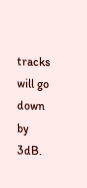tracks will go down by 3dB.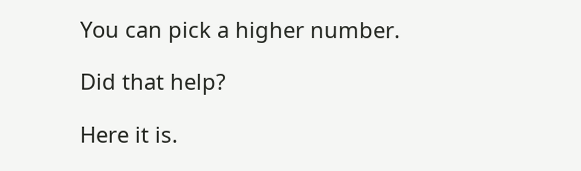You can pick a higher number.

Did that help?

Here it is.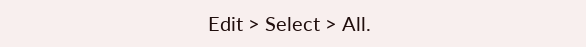Edit > Select > All.